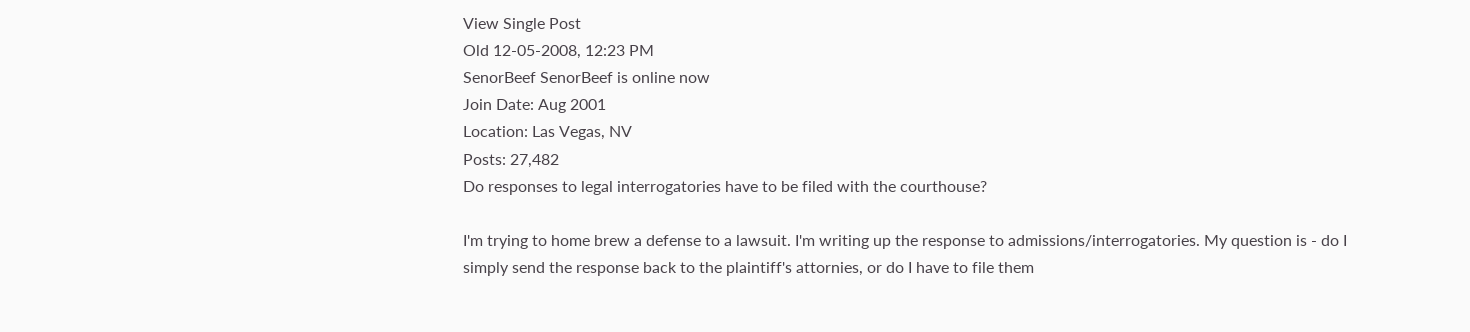View Single Post
Old 12-05-2008, 12:23 PM
SenorBeef SenorBeef is online now
Join Date: Aug 2001
Location: Las Vegas, NV
Posts: 27,482
Do responses to legal interrogatories have to be filed with the courthouse?

I'm trying to home brew a defense to a lawsuit. I'm writing up the response to admissions/interrogatories. My question is - do I simply send the response back to the plaintiff's attornies, or do I have to file them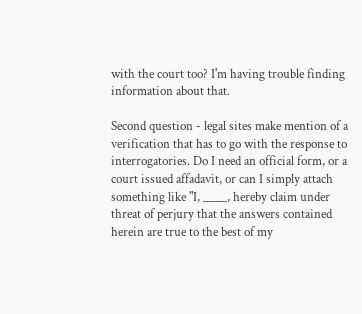with the court too? I'm having trouble finding information about that.

Second question - legal sites make mention of a verification that has to go with the response to interrogatories. Do I need an official form, or a court issued affadavit, or can I simply attach something like "I, ____, hereby claim under threat of perjury that the answers contained herein are true to the best of my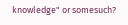knowledge" or somesuch?